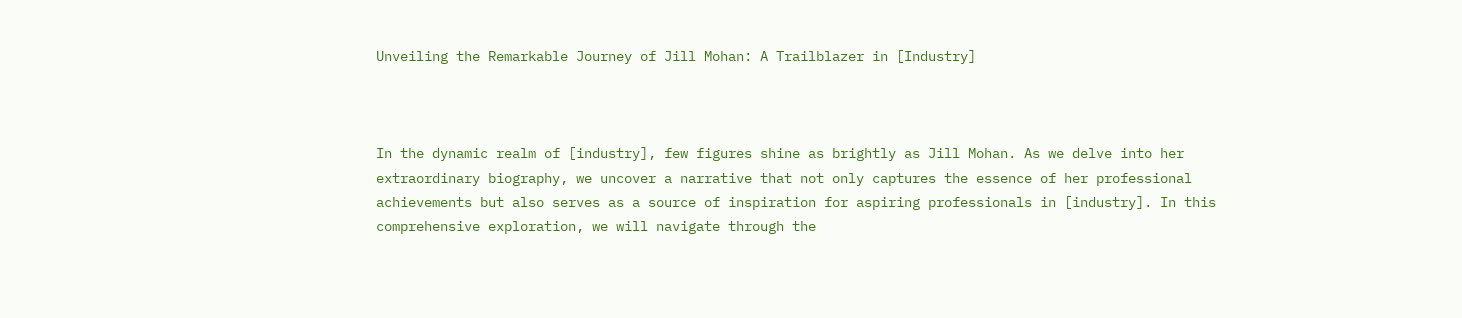Unveiling the Remarkable Journey of Jill Mohan: A Trailblazer in [Industry]



In the dynamic realm of [industry], few figures shine as brightly as Jill Mohan. As we delve into her extraordinary biography, we uncover a narrative that not only captures the essence of her professional achievements but also serves as a source of inspiration for aspiring professionals in [industry]. In this comprehensive exploration, we will navigate through the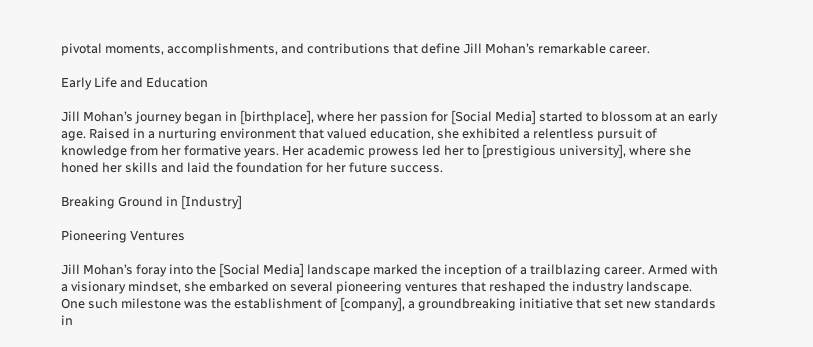pivotal moments, accomplishments, and contributions that define Jill Mohan’s remarkable career.

Early Life and Education

Jill Mohan’s journey began in [birthplace], where her passion for [Social Media] started to blossom at an early age. Raised in a nurturing environment that valued education, she exhibited a relentless pursuit of knowledge from her formative years. Her academic prowess led her to [prestigious university], where she honed her skills and laid the foundation for her future success.

Breaking Ground in [Industry]

Pioneering Ventures

Jill Mohan’s foray into the [Social Media] landscape marked the inception of a trailblazing career. Armed with a visionary mindset, she embarked on several pioneering ventures that reshaped the industry landscape. One such milestone was the establishment of [company], a groundbreaking initiative that set new standards in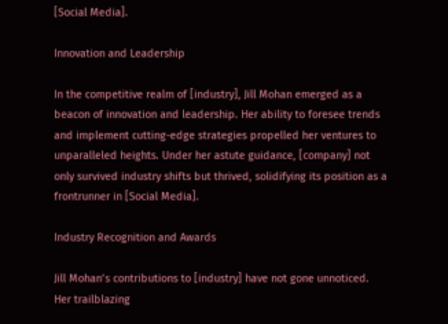[Social Media].

Innovation and Leadership

In the competitive realm of [industry], Jill Mohan emerged as a beacon of innovation and leadership. Her ability to foresee trends and implement cutting-edge strategies propelled her ventures to unparalleled heights. Under her astute guidance, [company] not only survived industry shifts but thrived, solidifying its position as a frontrunner in [Social Media].

Industry Recognition and Awards

Jill Mohan’s contributions to [industry] have not gone unnoticed. Her trailblazing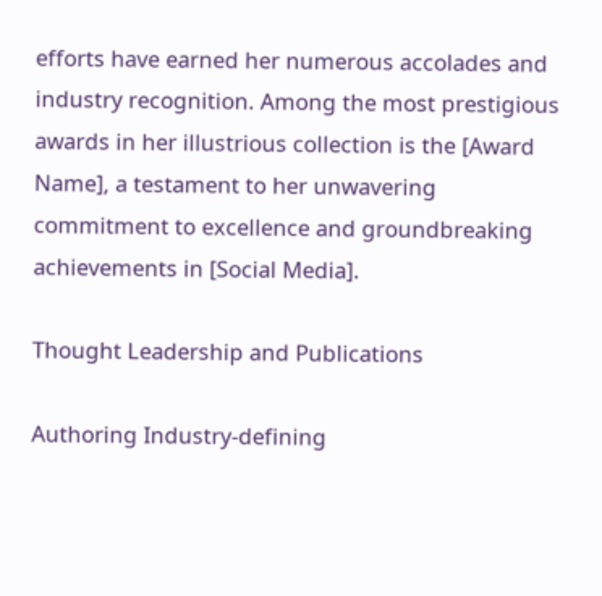efforts have earned her numerous accolades and industry recognition. Among the most prestigious awards in her illustrious collection is the [Award Name], a testament to her unwavering commitment to excellence and groundbreaking achievements in [Social Media].

Thought Leadership and Publications

Authoring Industry-defining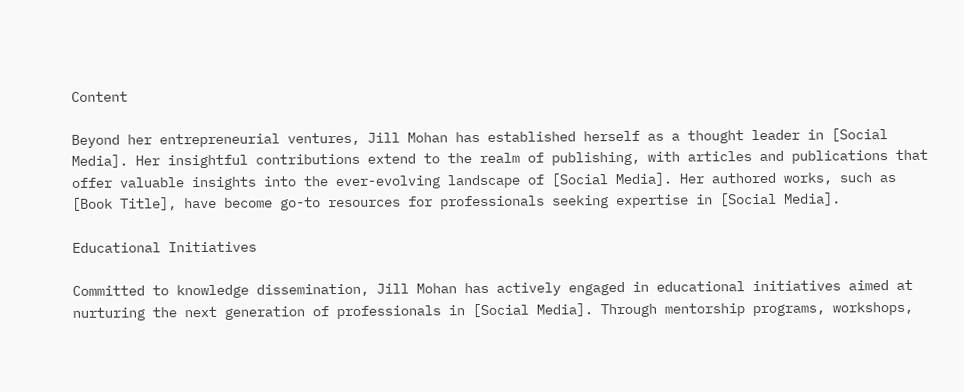Content

Beyond her entrepreneurial ventures, Jill Mohan has established herself as a thought leader in [Social Media]. Her insightful contributions extend to the realm of publishing, with articles and publications that offer valuable insights into the ever-evolving landscape of [Social Media]. Her authored works, such as [Book Title], have become go-to resources for professionals seeking expertise in [Social Media].

Educational Initiatives

Committed to knowledge dissemination, Jill Mohan has actively engaged in educational initiatives aimed at nurturing the next generation of professionals in [Social Media]. Through mentorship programs, workshops,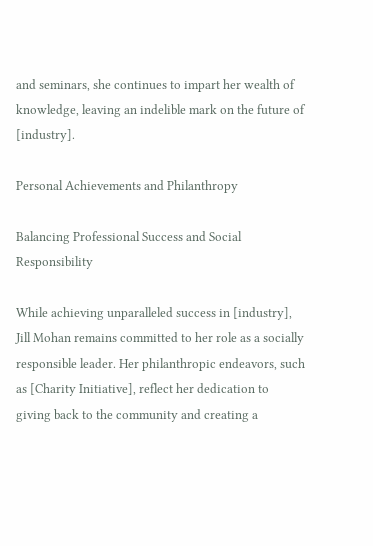and seminars, she continues to impart her wealth of knowledge, leaving an indelible mark on the future of [industry].

Personal Achievements and Philanthropy

Balancing Professional Success and Social Responsibility

While achieving unparalleled success in [industry], Jill Mohan remains committed to her role as a socially responsible leader. Her philanthropic endeavors, such as [Charity Initiative], reflect her dedication to giving back to the community and creating a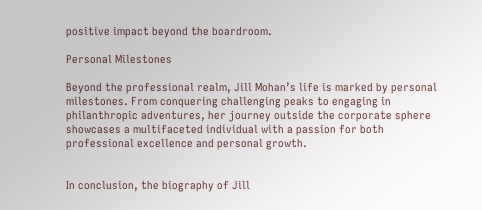positive impact beyond the boardroom.

Personal Milestones

Beyond the professional realm, Jill Mohan’s life is marked by personal milestones. From conquering challenging peaks to engaging in philanthropic adventures, her journey outside the corporate sphere showcases a multifaceted individual with a passion for both professional excellence and personal growth.


In conclusion, the biography of Jill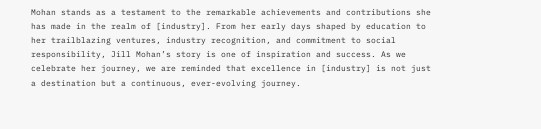Mohan stands as a testament to the remarkable achievements and contributions she has made in the realm of [industry]. From her early days shaped by education to her trailblazing ventures, industry recognition, and commitment to social responsibility, Jill Mohan’s story is one of inspiration and success. As we celebrate her journey, we are reminded that excellence in [industry] is not just a destination but a continuous, ever-evolving journey.